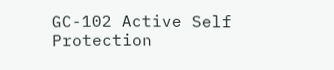GC-102 Active Self Protection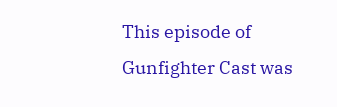This episode of Gunfighter Cast was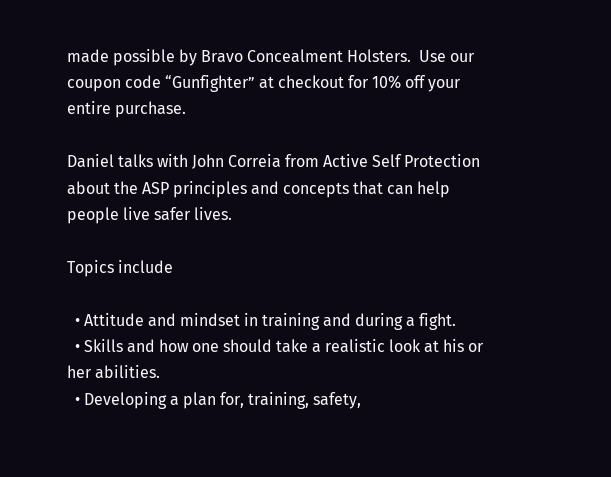made possible by Bravo Concealment Holsters.  Use our coupon code “Gunfighter” at checkout for 10% off your entire purchase.

Daniel talks with John Correia from Active Self Protection about the ASP principles and concepts that can help people live safer lives.

Topics include

  • Attitude and mindset in training and during a fight.
  • Skills and how one should take a realistic look at his or her abilities.
  • Developing a plan for, training, safety,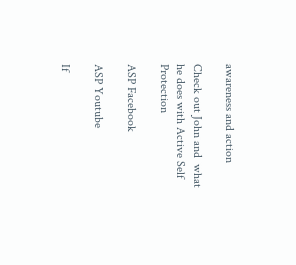awareness and action

Check out John and  what he does with Active Self Protection

ASP Facebook

ASP Youtube

If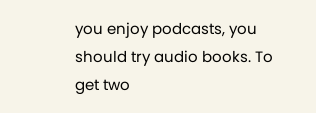you enjoy podcasts, you should try audio books. To get two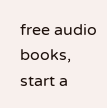free audio books, start a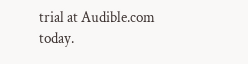trial at Audible.com today.